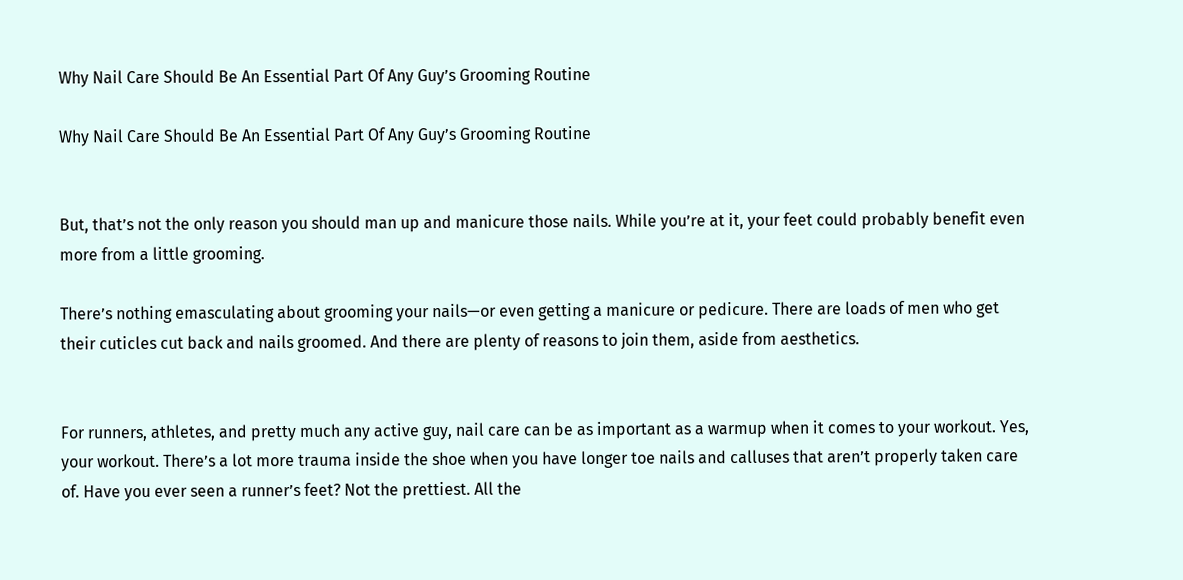Why Nail Care Should Be An Essential Part Of Any Guy’s Grooming Routine

Why Nail Care Should Be An Essential Part Of Any Guy’s Grooming Routine


But, that’s not the only reason you should man up and manicure those nails. While you’re at it, your feet could probably benefit even more from a little grooming.

There’s nothing emasculating about grooming your nails—or even getting a manicure or pedicure. There are loads of men who get their cuticles cut back and nails groomed. And there are plenty of reasons to join them, aside from aesthetics.


For runners, athletes, and pretty much any active guy, nail care can be as important as a warmup when it comes to your workout. Yes, your workout. There’s a lot more trauma inside the shoe when you have longer toe nails and calluses that aren’t properly taken care of. Have you ever seen a runner’s feet? Not the prettiest. All the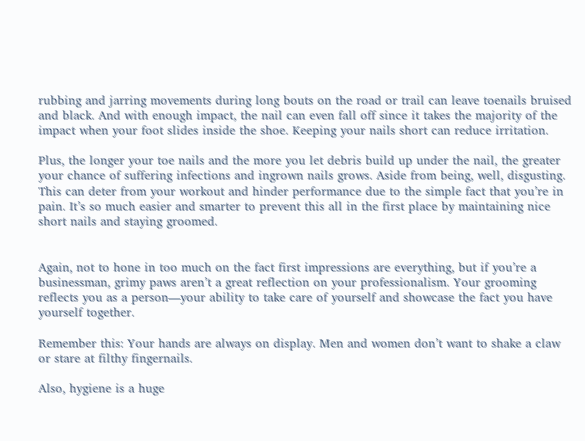rubbing and jarring movements during long bouts on the road or trail can leave toenails bruised and black. And with enough impact, the nail can even fall off since it takes the majority of the impact when your foot slides inside the shoe. Keeping your nails short can reduce irritation.

Plus, the longer your toe nails and the more you let debris build up under the nail, the greater your chance of suffering infections and ingrown nails grows. Aside from being, well, disgusting. This can deter from your workout and hinder performance due to the simple fact that you’re in pain. It’s so much easier and smarter to prevent this all in the first place by maintaining nice short nails and staying groomed.


Again, not to hone in too much on the fact first impressions are everything, but if you’re a businessman, grimy paws aren’t a great reflection on your professionalism. Your grooming reflects you as a person—your ability to take care of yourself and showcase the fact you have yourself together.

Remember this: Your hands are always on display. Men and women don’t want to shake a claw or stare at filthy fingernails.

Also, hygiene is a huge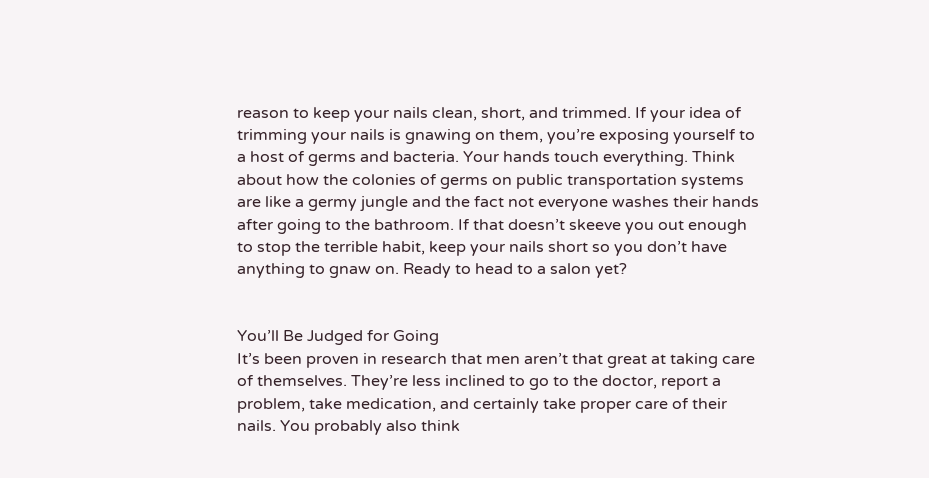reason to keep your nails clean, short, and trimmed. If your idea of trimming your nails is gnawing on them, you’re exposing yourself to a host of germs and bacteria. Your hands touch everything. Think about how the colonies of germs on public transportation systems are like a germy jungle and the fact not everyone washes their hands after going to the bathroom. If that doesn’t skeeve you out enough to stop the terrible habit, keep your nails short so you don’t have anything to gnaw on. Ready to head to a salon yet?


You’ll Be Judged for Going
It’s been proven in research that men aren’t that great at taking care of themselves. They’re less inclined to go to the doctor, report a problem, take medication, and certainly take proper care of their nails. You probably also think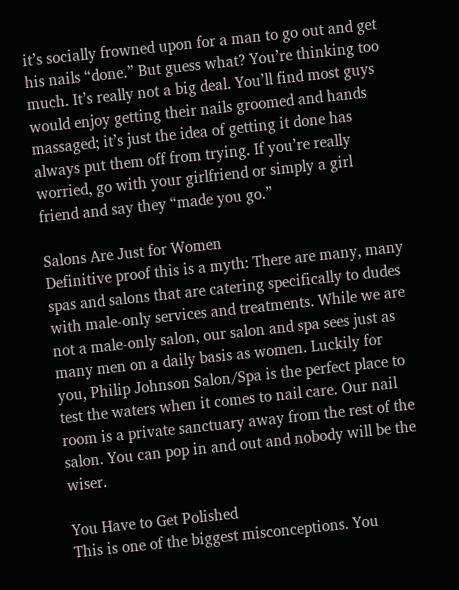it’s socially frowned upon for a man to go out and get his nails “done.” But guess what? You’re thinking too much. It’s really not a big deal. You’ll find most guys would enjoy getting their nails groomed and hands massaged; it’s just the idea of getting it done has always put them off from trying. If you’re really worried, go with your girlfriend or simply a girl friend and say they “made you go.”

Salons Are Just for Women
Definitive proof this is a myth: There are many, many spas and salons that are catering specifically to dudes with male-only services and treatments. While we are not a male-only salon, our salon and spa sees just as many men on a daily basis as women. Luckily for you, Philip Johnson Salon/Spa is the perfect place to test the waters when it comes to nail care. Our nail room is a private sanctuary away from the rest of the salon. You can pop in and out and nobody will be the wiser.

You Have to Get Polished
This is one of the biggest misconceptions. You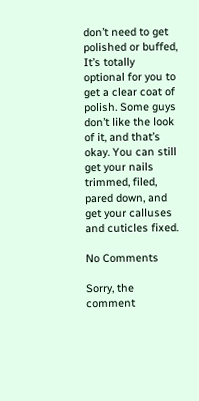don’t need to get polished or buffed, It’s totally optional for you to get a clear coat of polish. Some guys don’t like the look of it, and that’s okay. You can still get your nails trimmed, filed, pared down, and get your calluses and cuticles fixed.

No Comments

Sorry, the comment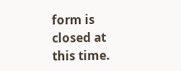form is closed at this time.